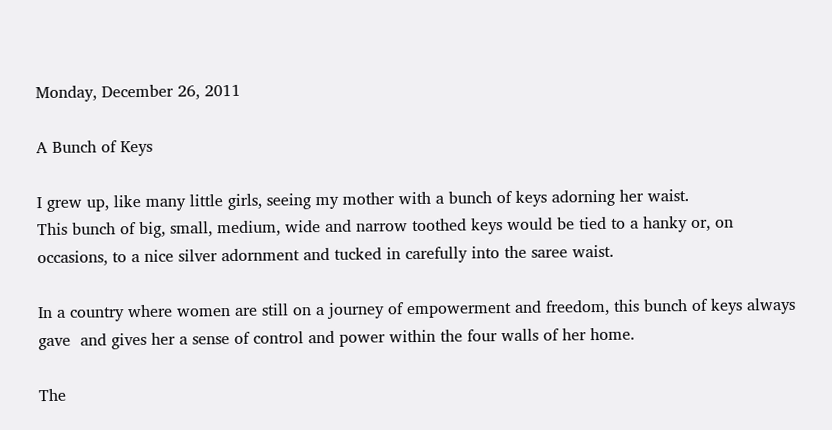Monday, December 26, 2011

A Bunch of Keys

I grew up, like many little girls, seeing my mother with a bunch of keys adorning her waist.
This bunch of big, small, medium, wide and narrow toothed keys would be tied to a hanky or, on occasions, to a nice silver adornment and tucked in carefully into the saree waist.

In a country where women are still on a journey of empowerment and freedom, this bunch of keys always gave  and gives her a sense of control and power within the four walls of her home.

The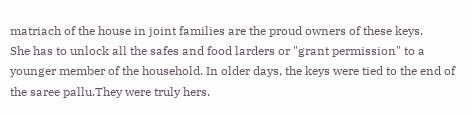matriach of the house in joint families are the proud owners of these keys.
She has to unlock all the safes and food larders or "grant permission" to a younger member of the household. In older days, the keys were tied to the end of the saree pallu.They were truly hers.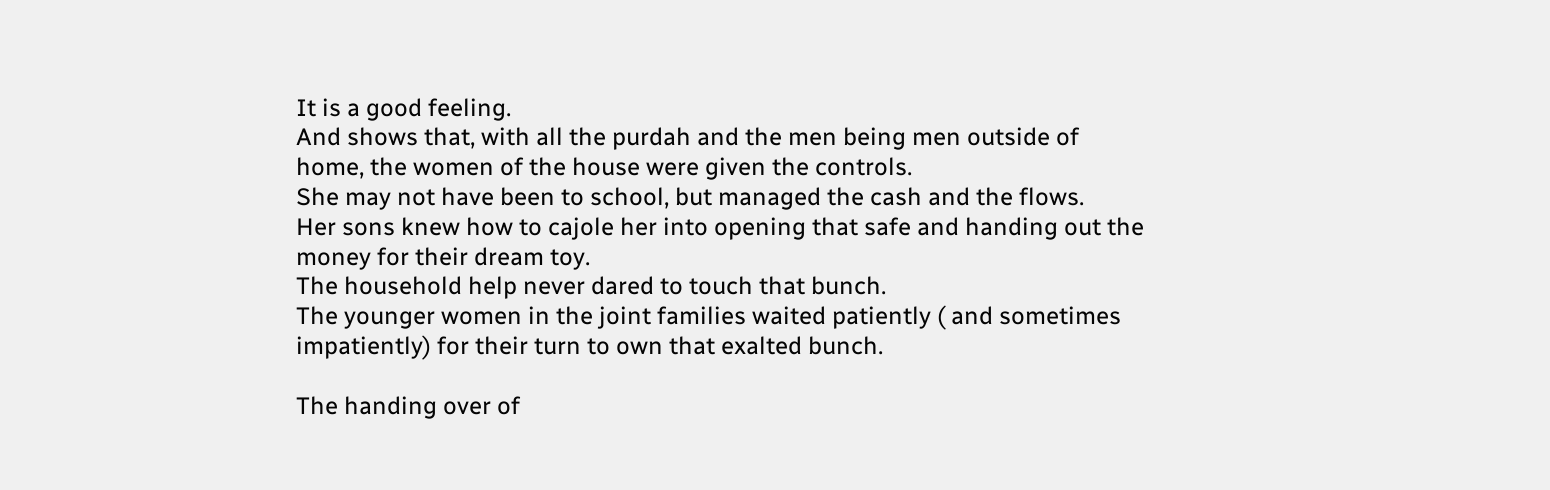It is a good feeling.
And shows that, with all the purdah and the men being men outside of home, the women of the house were given the controls.
She may not have been to school, but managed the cash and the flows.
Her sons knew how to cajole her into opening that safe and handing out the money for their dream toy.
The household help never dared to touch that bunch.
The younger women in the joint families waited patiently ( and sometimes impatiently) for their turn to own that exalted bunch.

The handing over of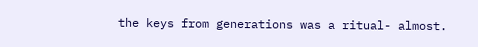the keys from generations was a ritual- almost.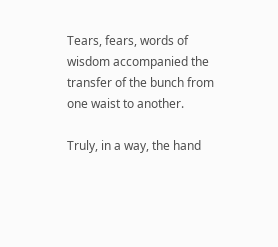Tears, fears, words of wisdom accompanied the transfer of the bunch from one waist to another.

Truly, in a way, the hand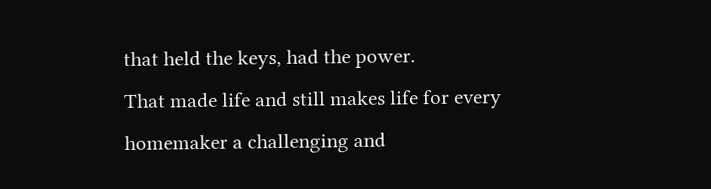that held the keys, had the power.
That made life and still makes life for every homemaker a challenging and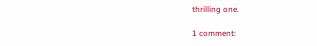thrilling one.

1 comment: